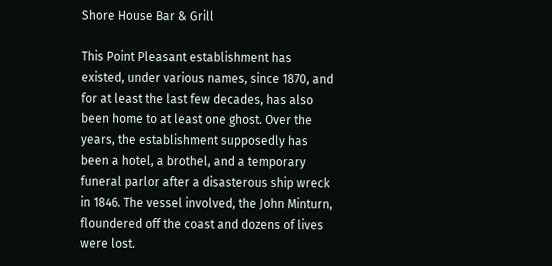Shore House Bar & Grill

This Point Pleasant establishment has existed, under various names, since 1870, and for at least the last few decades, has also been home to at least one ghost. Over the years, the establishment supposedly has been a hotel, a brothel, and a temporary funeral parlor after a disasterous ship wreck in 1846. The vessel involved, the John Minturn, floundered off the coast and dozens of lives were lost.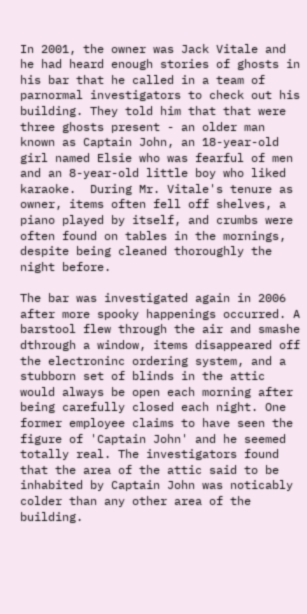In 2001, the owner was Jack Vitale and he had heard enough stories of ghosts in his bar that he called in a team of parnormal investigators to check out his building. They told him that that were three ghosts present - an older man known as Captain John, an 18-year-old girl named Elsie who was fearful of men and an 8-year-old little boy who liked karaoke.  During Mr. Vitale's tenure as owner, items often fell off shelves, a piano played by itself, and crumbs were often found on tables in the mornings, despite being cleaned thoroughly the night before.

The bar was investigated again in 2006 after more spooky happenings occurred. A barstool flew through the air and smashe dthrough a window, items disappeared off the electroninc ordering system, and a stubborn set of blinds in the attic would always be open each morning after being carefully closed each night. One former employee claims to have seen the figure of 'Captain John' and he seemed totally real. The investigators found that the area of the attic said to be inhabited by Captain John was noticably colder than any other area of the building.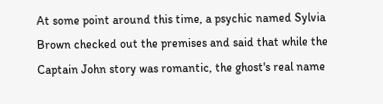At some point around this time, a psychic named Sylvia Brown checked out the premises and said that while the Captain John story was romantic, the ghost's real name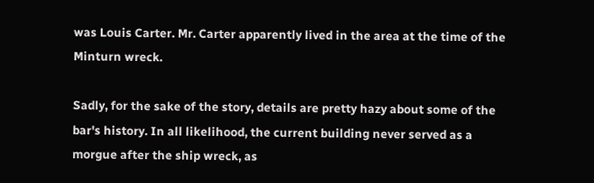was Louis Carter. Mr. Carter apparently lived in the area at the time of the Minturn wreck.

Sadly, for the sake of the story, details are pretty hazy about some of the bar's history. In all likelihood, the current building never served as a morgue after the ship wreck, as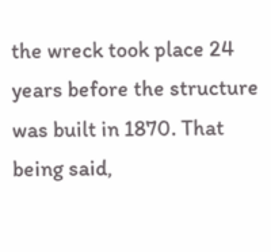the wreck took place 24 years before the structure was built in 1870. That being said,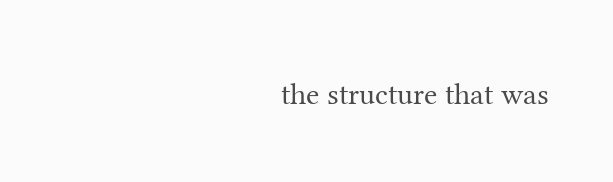the structure that was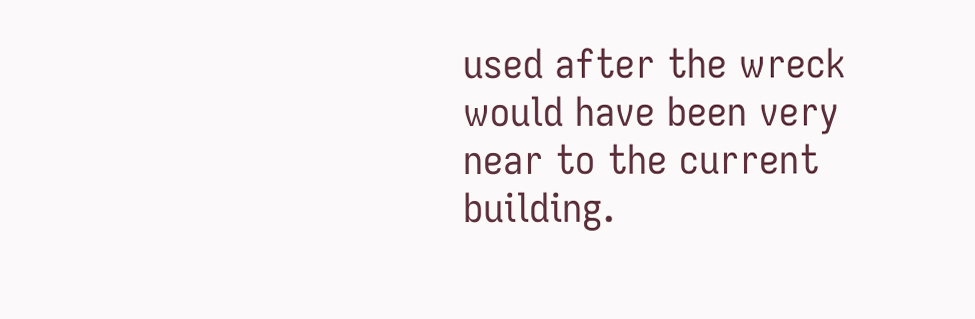used after the wreck would have been very near to the current building.